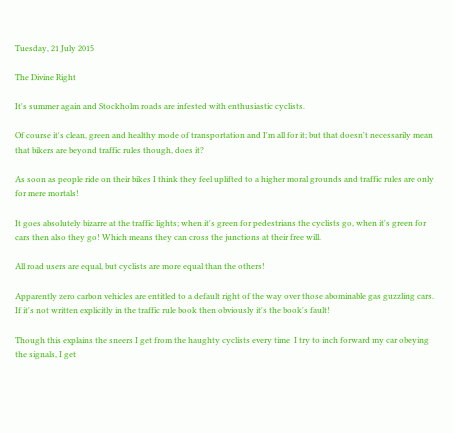Tuesday, 21 July 2015

The Divine Right

It's summer again and Stockholm roads are infested with enthusiastic cyclists.

Of course it's clean, green and healthy mode of transportation and I'm all for it; but that doesn't necessarily mean that bikers are beyond traffic rules though, does it?

As soon as people ride on their bikes I think they feel uplifted to a higher moral grounds and traffic rules are only for mere mortals!

It goes absolutely bizarre at the traffic lights; when it's green for pedestrians the cyclists go, when it's green for cars then also they go! Which means they can cross the junctions at their free will.

All road users are equal, but cyclists are more equal than the others!

Apparently zero carbon vehicles are entitled to a default right of the way over those abominable gas guzzling cars. If it's not written explicitly in the traffic rule book then obviously it's the book's fault!

Though this explains the sneers I get from the haughty cyclists every time  I try to inch forward my car obeying the signals, I get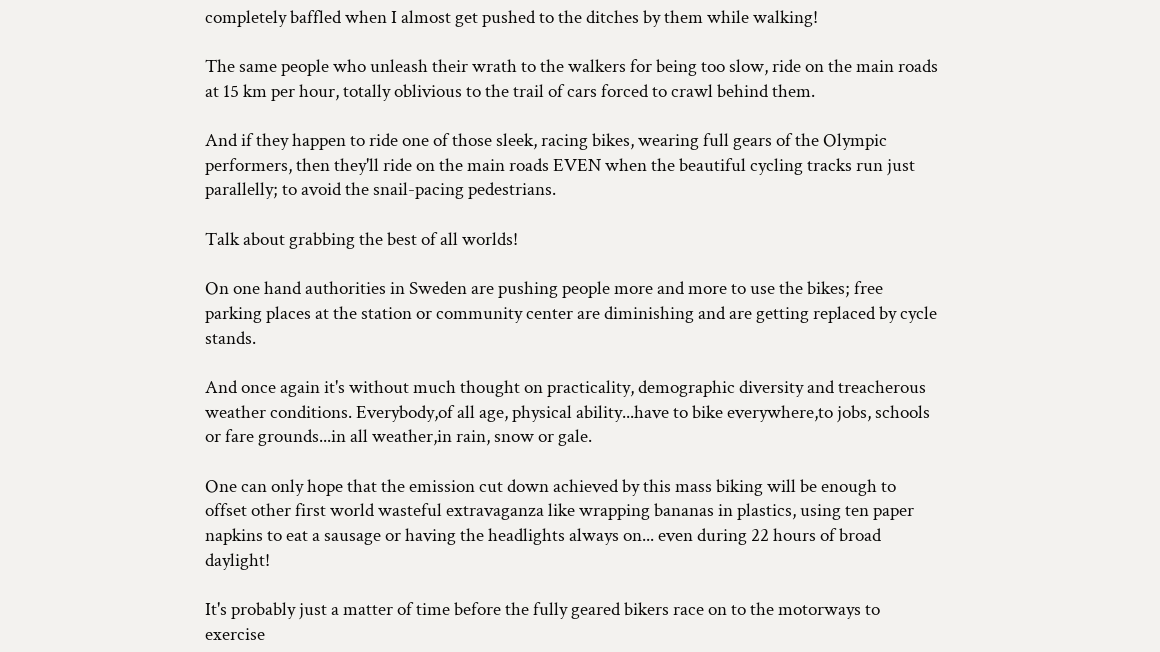completely baffled when I almost get pushed to the ditches by them while walking!

The same people who unleash their wrath to the walkers for being too slow, ride on the main roads at 15 km per hour, totally oblivious to the trail of cars forced to crawl behind them.

And if they happen to ride one of those sleek, racing bikes, wearing full gears of the Olympic performers, then they'll ride on the main roads EVEN when the beautiful cycling tracks run just parallelly; to avoid the snail-pacing pedestrians.

Talk about grabbing the best of all worlds!

On one hand authorities in Sweden are pushing people more and more to use the bikes; free parking places at the station or community center are diminishing and are getting replaced by cycle stands.

And once again it's without much thought on practicality, demographic diversity and treacherous weather conditions. Everybody,of all age, physical ability...have to bike everywhere,to jobs, schools or fare grounds...in all weather,in rain, snow or gale.

One can only hope that the emission cut down achieved by this mass biking will be enough to offset other first world wasteful extravaganza like wrapping bananas in plastics, using ten paper napkins to eat a sausage or having the headlights always on... even during 22 hours of broad daylight!

It's probably just a matter of time before the fully geared bikers race on to the motorways to exercise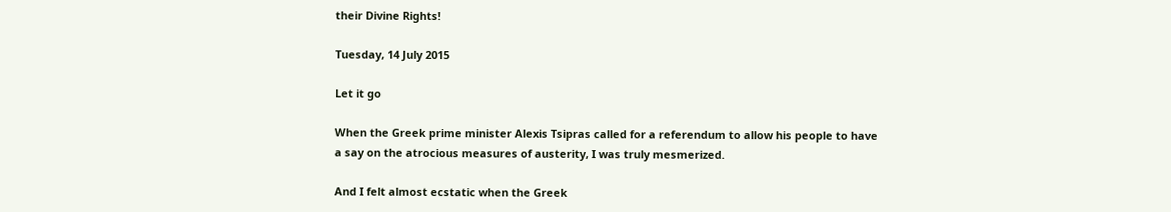their Divine Rights!

Tuesday, 14 July 2015

Let it go

When the Greek prime minister Alexis Tsipras called for a referendum to allow his people to have a say on the atrocious measures of austerity, I was truly mesmerized.

And I felt almost ecstatic when the Greek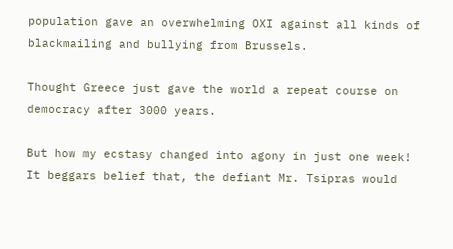population gave an overwhelming OXI against all kinds of blackmailing and bullying from Brussels.

Thought Greece just gave the world a repeat course on democracy after 3000 years.

But how my ecstasy changed into agony in just one week! It beggars belief that, the defiant Mr. Tsipras would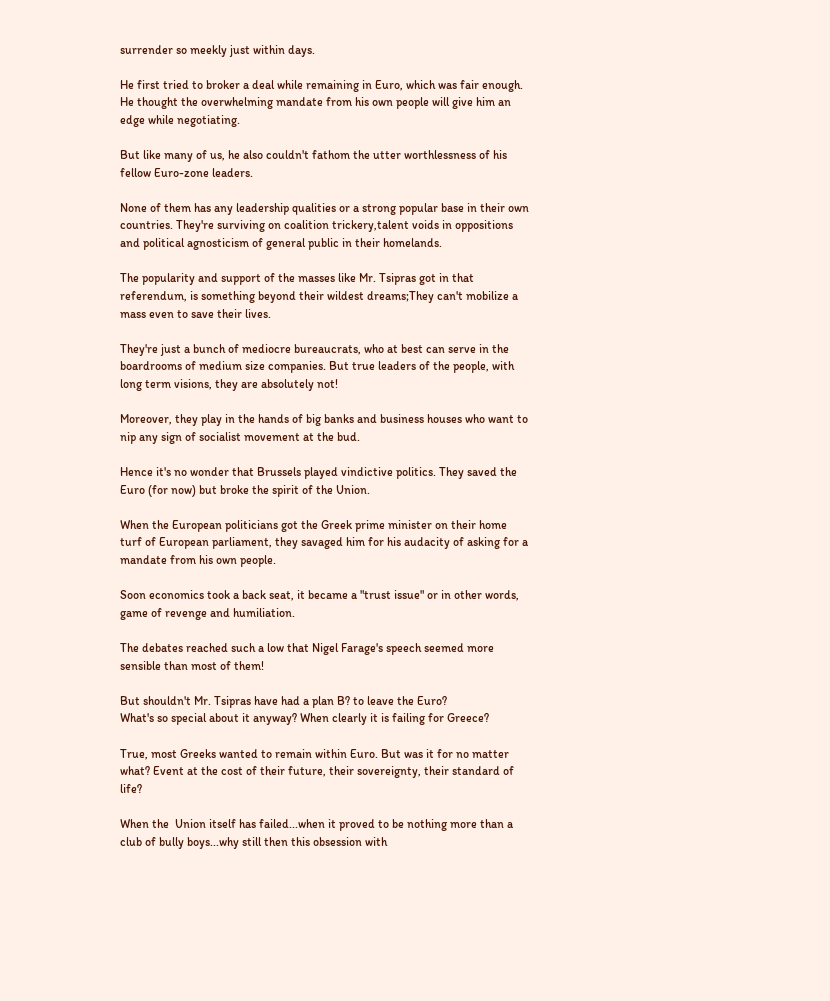surrender so meekly just within days.

He first tried to broker a deal while remaining in Euro, which was fair enough. He thought the overwhelming mandate from his own people will give him an edge while negotiating.

But like many of us, he also couldn't fathom the utter worthlessness of his fellow Euro-zone leaders.

None of them has any leadership qualities or a strong popular base in their own countries. They're surviving on coalition trickery,talent voids in oppositions and political agnosticism of general public in their homelands.

The popularity and support of the masses like Mr. Tsipras got in that referendum, is something beyond their wildest dreams;They can't mobilize a mass even to save their lives.

They're just a bunch of mediocre bureaucrats, who at best can serve in the boardrooms of medium size companies. But true leaders of the people, with long term visions, they are absolutely not!

Moreover, they play in the hands of big banks and business houses who want to nip any sign of socialist movement at the bud.

Hence it's no wonder that Brussels played vindictive politics. They saved the Euro (for now) but broke the spirit of the Union.

When the European politicians got the Greek prime minister on their home turf of European parliament, they savaged him for his audacity of asking for a mandate from his own people.

Soon economics took a back seat, it became a "trust issue" or in other words, game of revenge and humiliation.

The debates reached such a low that Nigel Farage's speech seemed more sensible than most of them!

But shouldn't Mr. Tsipras have had a plan B? to leave the Euro?
What's so special about it anyway? When clearly it is failing for Greece?

True, most Greeks wanted to remain within Euro. But was it for no matter what? Event at the cost of their future, their sovereignty, their standard of life?

When the  Union itself has failed...when it proved to be nothing more than a club of bully boys...why still then this obsession with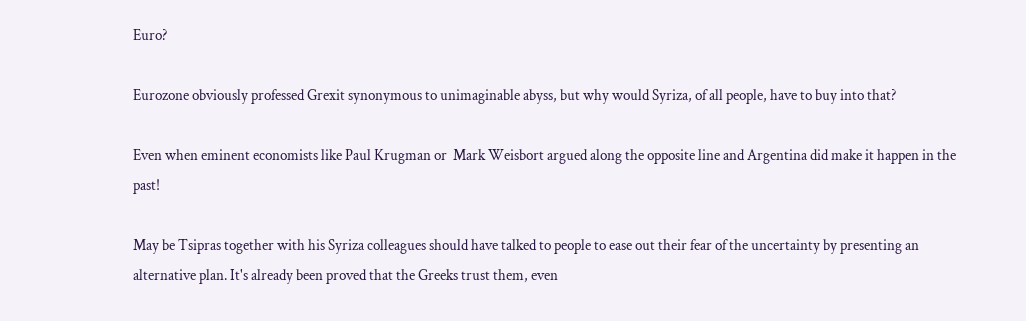Euro?

Eurozone obviously professed Grexit synonymous to unimaginable abyss, but why would Syriza, of all people, have to buy into that?

Even when eminent economists like Paul Krugman or  Mark Weisbort argued along the opposite line and Argentina did make it happen in the past!

May be Tsipras together with his Syriza colleagues should have talked to people to ease out their fear of the uncertainty by presenting an alternative plan. It's already been proved that the Greeks trust them, even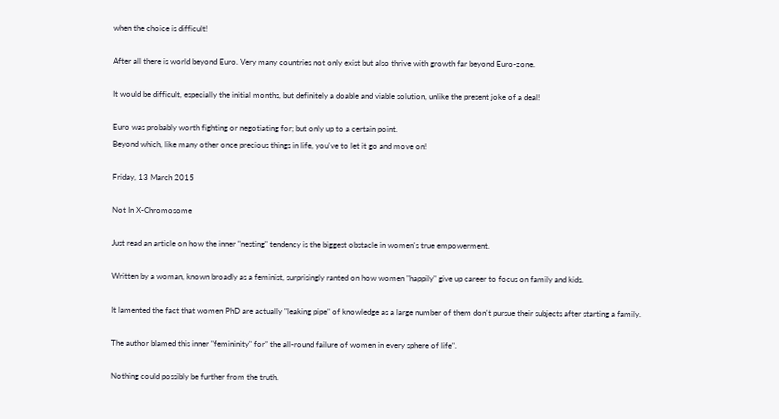when the choice is difficult!

After all there is world beyond Euro. Very many countries not only exist but also thrive with growth far beyond Euro-zone.

It would be difficult, especially the initial months, but definitely a doable and viable solution, unlike the present joke of a deal!

Euro was probably worth fighting or negotiating for; but only up to a certain point.
Beyond which, like many other once precious things in life, you've to let it go and move on!

Friday, 13 March 2015

Not In X-Chromosome

Just read an article on how the inner "nesting" tendency is the biggest obstacle in women's true empowerment.

Written by a woman, known broadly as a feminist, surprisingly ranted on how women "happily" give up career to focus on family and kids.

It lamented the fact that women PhD are actually "leaking pipe" of knowledge as a large number of them don't pursue their subjects after starting a family.

The author blamed this inner "femininity" for” the all-round failure of women in every sphere of life".

Nothing could possibly be further from the truth.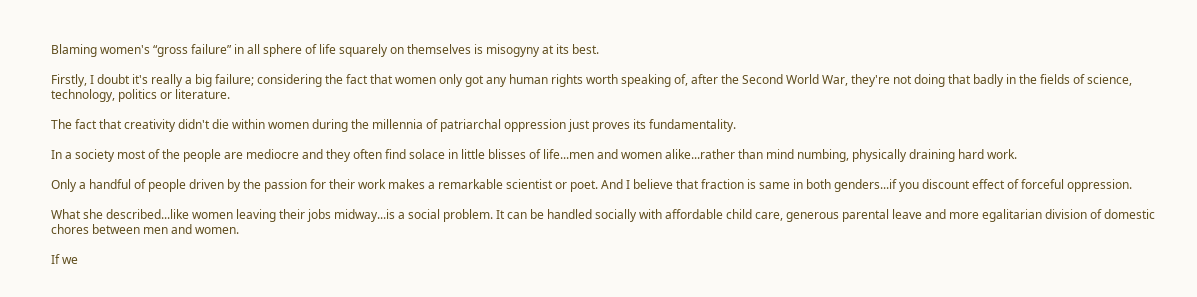Blaming women's “gross failure” in all sphere of life squarely on themselves is misogyny at its best.

Firstly, I doubt it's really a big failure; considering the fact that women only got any human rights worth speaking of, after the Second World War, they're not doing that badly in the fields of science, technology, politics or literature.

The fact that creativity didn't die within women during the millennia of patriarchal oppression just proves its fundamentality.

In a society most of the people are mediocre and they often find solace in little blisses of life...men and women alike...rather than mind numbing, physically draining hard work.

Only a handful of people driven by the passion for their work makes a remarkable scientist or poet. And I believe that fraction is same in both genders...if you discount effect of forceful oppression.

What she described...like women leaving their jobs midway...is a social problem. It can be handled socially with affordable child care, generous parental leave and more egalitarian division of domestic chores between men and women.

If we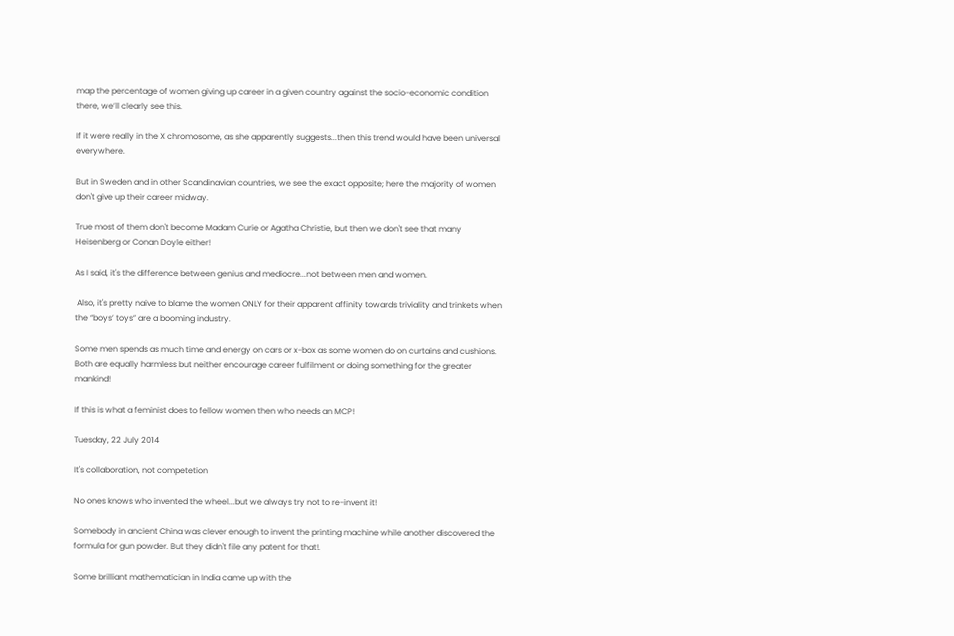map the percentage of women giving up career in a given country against the socio-economic condition there, we’ll clearly see this.

If it were really in the X chromosome, as she apparently suggests...then this trend would have been universal everywhere.

But in Sweden and in other Scandinavian countries, we see the exact opposite; here the majority of women don't give up their career midway.

True most of them don't become Madam Curie or Agatha Christie, but then we don't see that many Heisenberg or Conan Doyle either!

As I said, it's the difference between genius and mediocre...not between men and women.

 Also, it's pretty naive to blame the women ONLY for their apparent affinity towards triviality and trinkets when the “boys’ toys” are a booming industry.

Some men spends as much time and energy on cars or x-box as some women do on curtains and cushions. Both are equally harmless but neither encourage career fulfilment or doing something for the greater mankind!

If this is what a feminist does to fellow women then who needs an MCP!

Tuesday, 22 July 2014

It's collaboration, not competetion

No ones knows who invented the wheel...but we always try not to re-invent it!

Somebody in ancient China was clever enough to invent the printing machine while another discovered the formula for gun powder. But they didn't file any patent for that!.

Some brilliant mathematician in India came up with the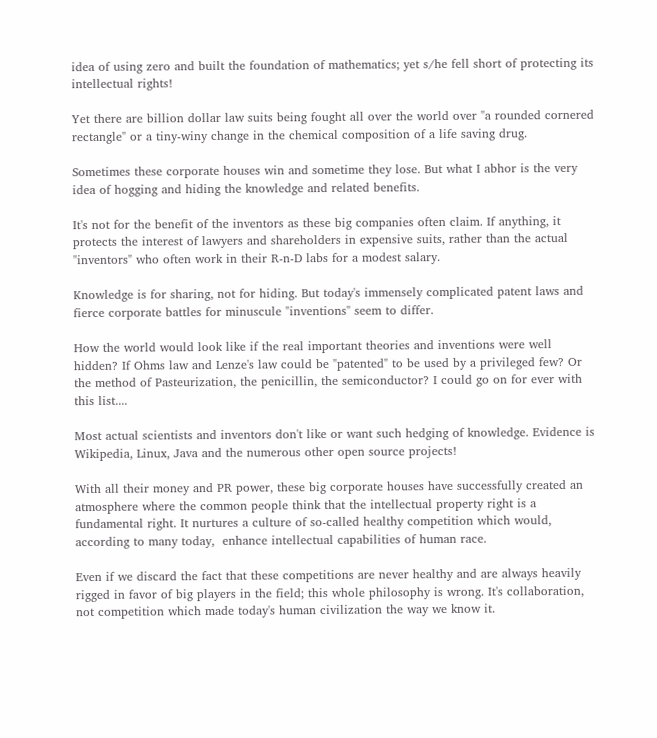idea of using zero and built the foundation of mathematics; yet s/he fell short of protecting its intellectual rights!

Yet there are billion dollar law suits being fought all over the world over "a rounded cornered rectangle" or a tiny-winy change in the chemical composition of a life saving drug.

Sometimes these corporate houses win and sometime they lose. But what I abhor is the very idea of hogging and hiding the knowledge and related benefits.

It's not for the benefit of the inventors as these big companies often claim. If anything, it protects the interest of lawyers and shareholders in expensive suits, rather than the actual "inventors" who often work in their R-n-D labs for a modest salary.

Knowledge is for sharing, not for hiding. But today's immensely complicated patent laws and fierce corporate battles for minuscule "inventions" seem to differ.

How the world would look like if the real important theories and inventions were well hidden? If Ohms law and Lenze's law could be "patented" to be used by a privileged few? Or the method of Pasteurization, the penicillin, the semiconductor? I could go on for ever with this list....

Most actual scientists and inventors don't like or want such hedging of knowledge. Evidence is Wikipedia, Linux, Java and the numerous other open source projects!

With all their money and PR power, these big corporate houses have successfully created an atmosphere where the common people think that the intellectual property right is a fundamental right. It nurtures a culture of so-called healthy competition which would, according to many today,  enhance intellectual capabilities of human race.

Even if we discard the fact that these competitions are never healthy and are always heavily rigged in favor of big players in the field; this whole philosophy is wrong. It's collaboration, not competition which made today's human civilization the way we know it.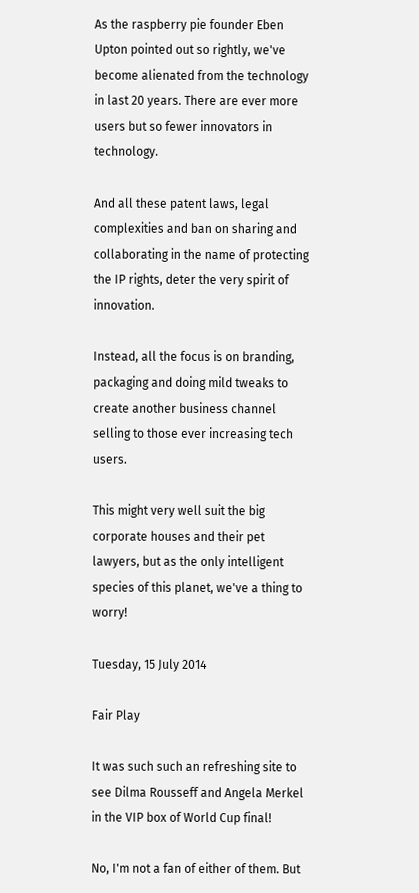As the raspberry pie founder Eben Upton pointed out so rightly, we've become alienated from the technology in last 20 years. There are ever more users but so fewer innovators in technology.

And all these patent laws, legal complexities and ban on sharing and collaborating in the name of protecting the IP rights, deter the very spirit of innovation.

Instead, all the focus is on branding, packaging and doing mild tweaks to create another business channel selling to those ever increasing tech users.

This might very well suit the big corporate houses and their pet lawyers, but as the only intelligent species of this planet, we've a thing to worry!

Tuesday, 15 July 2014

Fair Play

It was such such an refreshing site to see Dilma Rousseff and Angela Merkel in the VIP box of World Cup final!

No, I'm not a fan of either of them. But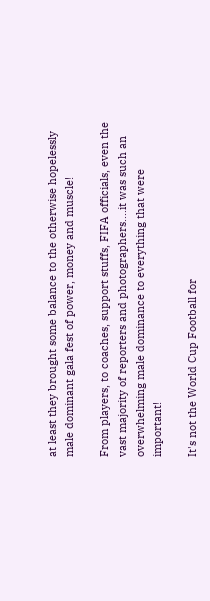at least they brought some balance to the otherwise hopelessly male dominant gala fest of power, money and muscle!

From players, to coaches, support stuffs, FIFA officials, even the vast majority of reporters and photographers....it was such an overwhelming male dominance to everything that were important!

It's not the World Cup Football for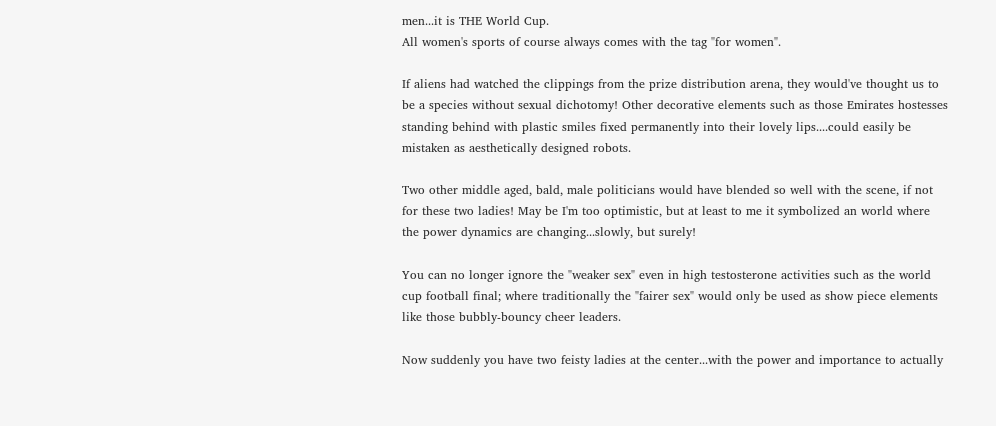men...it is THE World Cup.
All women's sports of course always comes with the tag "for women".

If aliens had watched the clippings from the prize distribution arena, they would've thought us to be a species without sexual dichotomy! Other decorative elements such as those Emirates hostesses standing behind with plastic smiles fixed permanently into their lovely lips....could easily be mistaken as aesthetically designed robots.

Two other middle aged, bald, male politicians would have blended so well with the scene, if not for these two ladies! May be I'm too optimistic, but at least to me it symbolized an world where the power dynamics are changing...slowly, but surely!

You can no longer ignore the "weaker sex" even in high testosterone activities such as the world cup football final; where traditionally the "fairer sex" would only be used as show piece elements like those bubbly-bouncy cheer leaders.

Now suddenly you have two feisty ladies at the center...with the power and importance to actually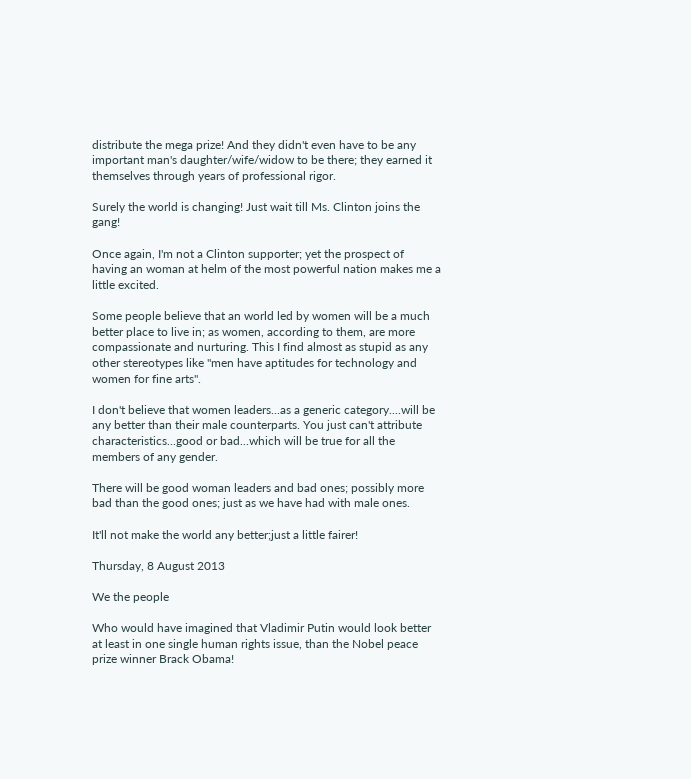distribute the mega prize! And they didn't even have to be any important man's daughter/wife/widow to be there; they earned it themselves through years of professional rigor.

Surely the world is changing! Just wait till Ms. Clinton joins the gang!

Once again, I'm not a Clinton supporter; yet the prospect of having an woman at helm of the most powerful nation makes me a little excited.

Some people believe that an world led by women will be a much better place to live in; as women, according to them, are more compassionate and nurturing. This I find almost as stupid as any other stereotypes like "men have aptitudes for technology and women for fine arts".

I don't believe that women leaders...as a generic category....will be any better than their male counterparts. You just can't attribute characteristics...good or bad...which will be true for all the members of any gender.

There will be good woman leaders and bad ones; possibly more bad than the good ones; just as we have had with male ones.

It'll not make the world any better;just a little fairer!

Thursday, 8 August 2013

We the people

Who would have imagined that Vladimir Putin would look better at least in one single human rights issue, than the Nobel peace prize winner Brack Obama!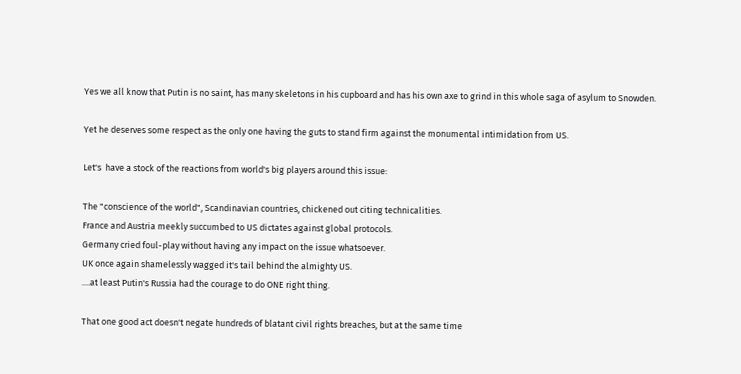Yes we all know that Putin is no saint, has many skeletons in his cupboard and has his own axe to grind in this whole saga of asylum to Snowden.

Yet he deserves some respect as the only one having the guts to stand firm against the monumental intimidation from US.

Let's  have a stock of the reactions from world's big players around this issue:

The "conscience of the world", Scandinavian countries, chickened out citing technicalities.
France and Austria meekly succumbed to US dictates against global protocols.
Germany cried foul-play without having any impact on the issue whatsoever.
UK once again shamelessly wagged it's tail behind the almighty US.
....at least Putin's Russia had the courage to do ONE right thing.

That one good act doesn't negate hundreds of blatant civil rights breaches, but at the same time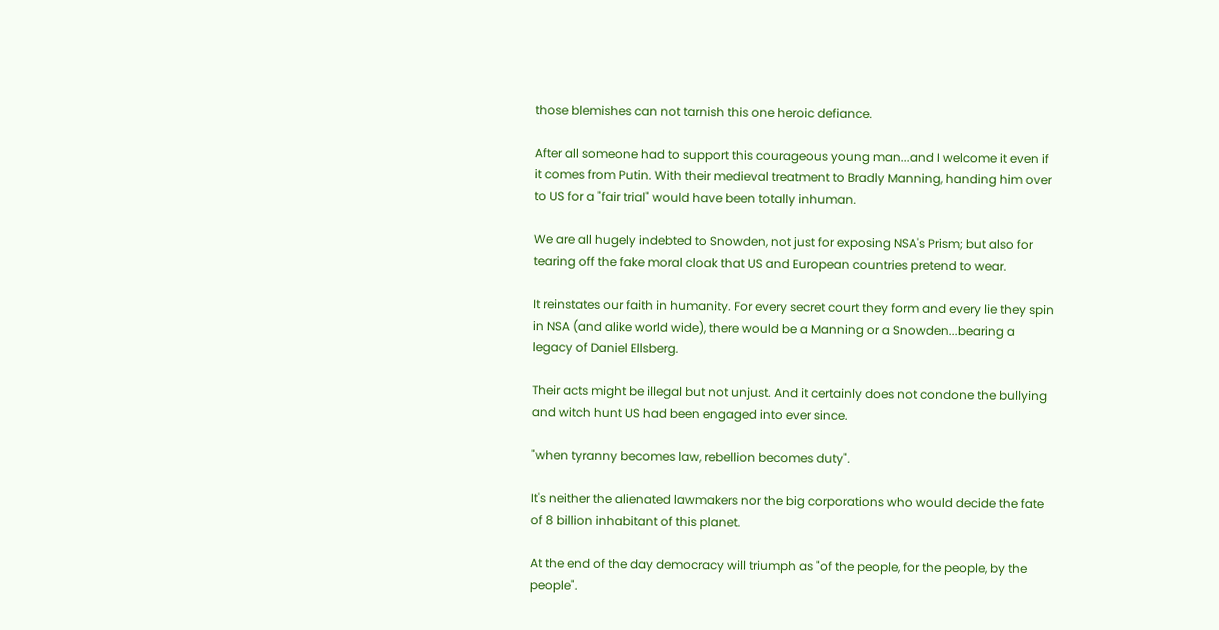those blemishes can not tarnish this one heroic defiance.

After all someone had to support this courageous young man...and I welcome it even if it comes from Putin. With their medieval treatment to Bradly Manning, handing him over to US for a "fair trial" would have been totally inhuman.

We are all hugely indebted to Snowden, not just for exposing NSA's Prism; but also for tearing off the fake moral cloak that US and European countries pretend to wear.

It reinstates our faith in humanity. For every secret court they form and every lie they spin in NSA (and alike world wide), there would be a Manning or a Snowden...bearing a legacy of Daniel Ellsberg.

Their acts might be illegal but not unjust. And it certainly does not condone the bullying and witch hunt US had been engaged into ever since.

"when tyranny becomes law, rebellion becomes duty".

It's neither the alienated lawmakers nor the big corporations who would decide the fate of 8 billion inhabitant of this planet.

At the end of the day democracy will triumph as "of the people, for the people, by the people".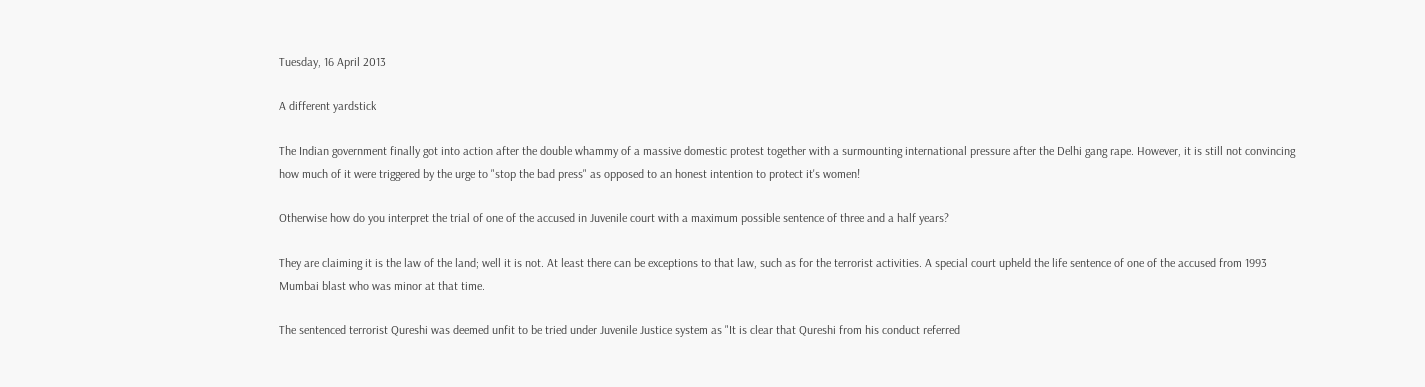Tuesday, 16 April 2013

A different yardstick

The Indian government finally got into action after the double whammy of a massive domestic protest together with a surmounting international pressure after the Delhi gang rape. However, it is still not convincing how much of it were triggered by the urge to "stop the bad press" as opposed to an honest intention to protect it's women!

Otherwise how do you interpret the trial of one of the accused in Juvenile court with a maximum possible sentence of three and a half years?

They are claiming it is the law of the land; well it is not. At least there can be exceptions to that law, such as for the terrorist activities. A special court upheld the life sentence of one of the accused from 1993 Mumbai blast who was minor at that time.

The sentenced terrorist Qureshi was deemed unfit to be tried under Juvenile Justice system as "It is clear that Qureshi from his conduct referred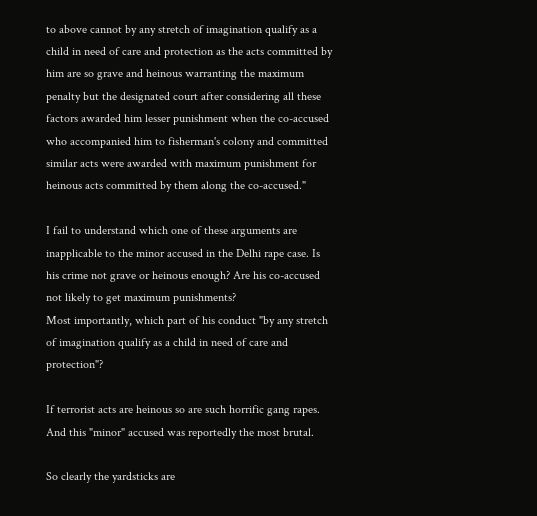to above cannot by any stretch of imagination qualify as a child in need of care and protection as the acts committed by him are so grave and heinous warranting the maximum penalty but the designated court after considering all these factors awarded him lesser punishment when the co-accused who accompanied him to fisherman's colony and committed similar acts were awarded with maximum punishment for heinous acts committed by them along the co-accused."

I fail to understand which one of these arguments are inapplicable to the minor accused in the Delhi rape case. Is his crime not grave or heinous enough? Are his co-accused not likely to get maximum punishments?
Most importantly, which part of his conduct "by any stretch of imagination qualify as a child in need of care and protection"?

If terrorist acts are heinous so are such horrific gang rapes. And this "minor" accused was reportedly the most brutal.

So clearly the yardsticks are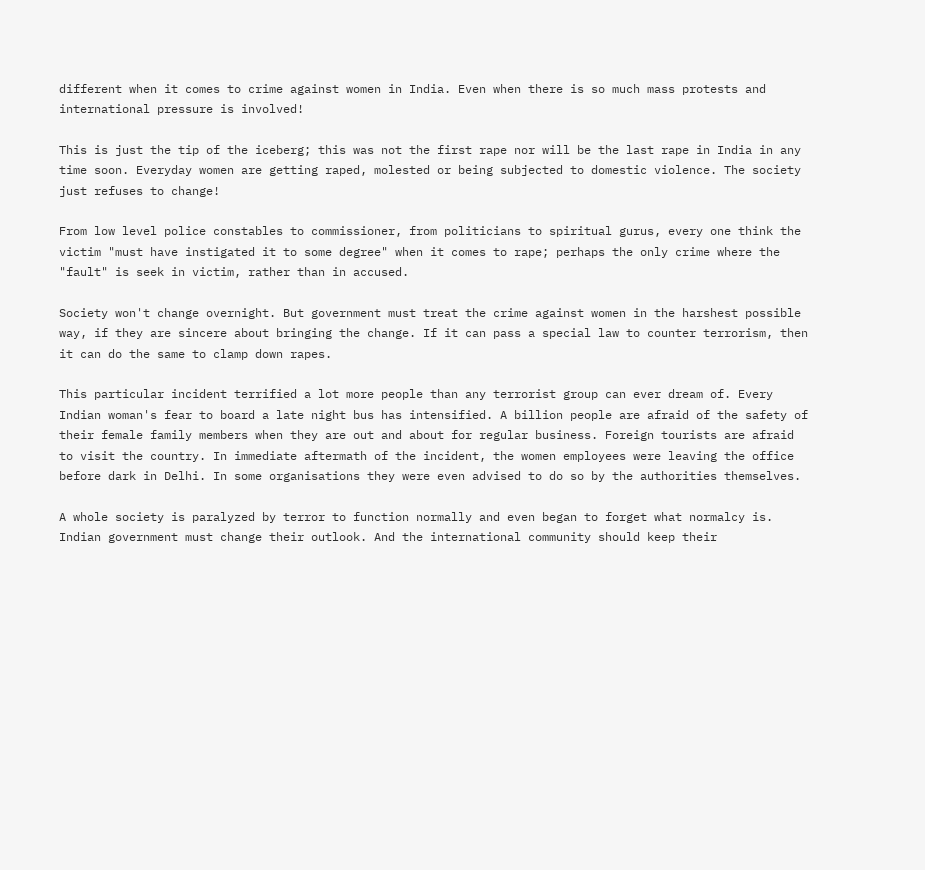different when it comes to crime against women in India. Even when there is so much mass protests and international pressure is involved!

This is just the tip of the iceberg; this was not the first rape nor will be the last rape in India in any time soon. Everyday women are getting raped, molested or being subjected to domestic violence. The society just refuses to change!

From low level police constables to commissioner, from politicians to spiritual gurus, every one think the victim "must have instigated it to some degree" when it comes to rape; perhaps the only crime where the "fault" is seek in victim, rather than in accused.

Society won't change overnight. But government must treat the crime against women in the harshest possible way, if they are sincere about bringing the change. If it can pass a special law to counter terrorism, then it can do the same to clamp down rapes.

This particular incident terrified a lot more people than any terrorist group can ever dream of. Every Indian woman's fear to board a late night bus has intensified. A billion people are afraid of the safety of their female family members when they are out and about for regular business. Foreign tourists are afraid to visit the country. In immediate aftermath of the incident, the women employees were leaving the office before dark in Delhi. In some organisations they were even advised to do so by the authorities themselves.

A whole society is paralyzed by terror to function normally and even began to forget what normalcy is. Indian government must change their outlook. And the international community should keep their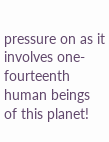pressure on as it involves one-fourteenth human beings of this planet!